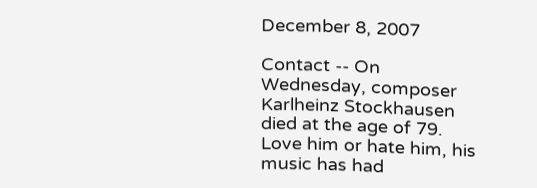December 8, 2007

Contact -- On Wednesday, composer Karlheinz Stockhausen died at the age of 79. Love him or hate him, his music has had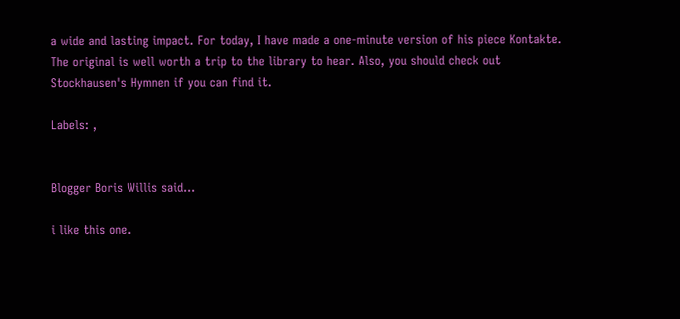a wide and lasting impact. For today, I have made a one-minute version of his piece Kontakte. The original is well worth a trip to the library to hear. Also, you should check out Stockhausen's Hymnen if you can find it.

Labels: ,


Blogger Boris Willis said...

i like this one.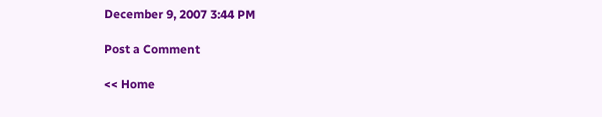December 9, 2007 3:44 PM

Post a Comment

<< Home